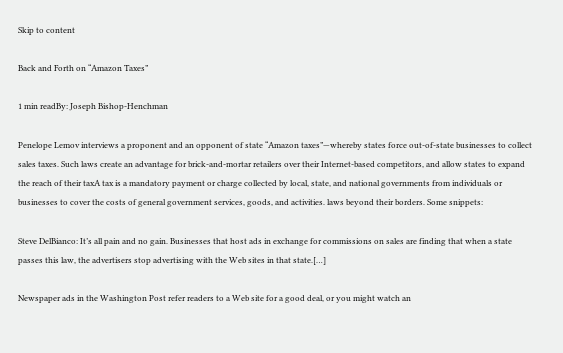Skip to content

Back and Forth on “Amazon Taxes”

1 min readBy: Joseph Bishop-Henchman

Penelope Lemov interviews a proponent and an opponent of state “Amazon taxes”—whereby states force out-of-state businesses to collect sales taxes. Such laws create an advantage for brick-and-mortar retailers over their Internet-based competitors, and allow states to expand the reach of their taxA tax is a mandatory payment or charge collected by local, state, and national governments from individuals or businesses to cover the costs of general government services, goods, and activities. laws beyond their borders. Some snippets:

Steve DelBianco: It’s all pain and no gain. Businesses that host ads in exchange for commissions on sales are finding that when a state passes this law, the advertisers stop advertising with the Web sites in that state.[…]

Newspaper ads in the Washington Post refer readers to a Web site for a good deal, or you might watch an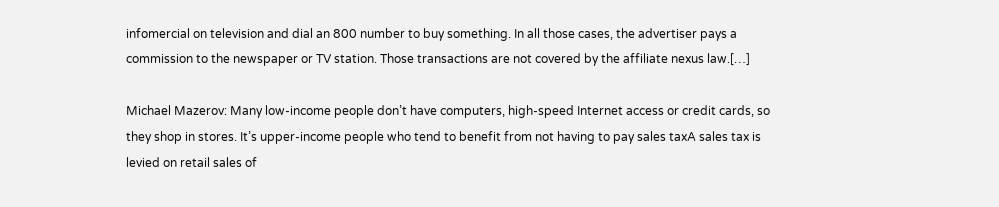infomercial on television and dial an 800 number to buy something. In all those cases, the advertiser pays a commission to the newspaper or TV station. Those transactions are not covered by the affiliate nexus law.[…]

Michael Mazerov: Many low-income people don’t have computers, high-speed Internet access or credit cards, so they shop in stores. It’s upper-income people who tend to benefit from not having to pay sales taxA sales tax is levied on retail sales of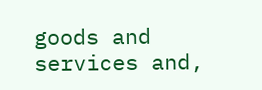goods and services and,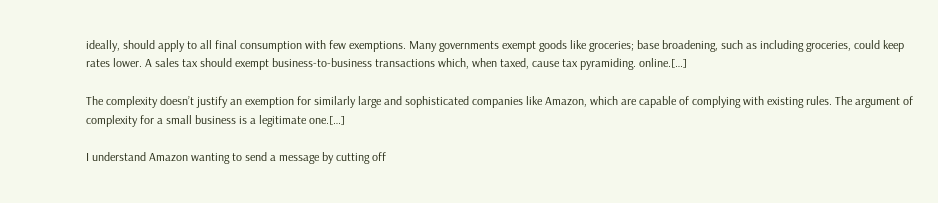ideally, should apply to all final consumption with few exemptions. Many governments exempt goods like groceries; base broadening, such as including groceries, could keep rates lower. A sales tax should exempt business-to-business transactions which, when taxed, cause tax pyramiding. online.[…]

The complexity doesn’t justify an exemption for similarly large and sophisticated companies like Amazon, which are capable of complying with existing rules. The argument of complexity for a small business is a legitimate one.[…]

I understand Amazon wanting to send a message by cutting off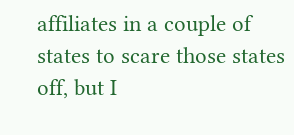affiliates in a couple of states to scare those states off, but I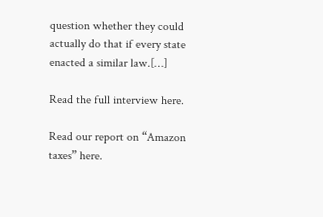question whether they could actually do that if every state enacted a similar law.[…]

Read the full interview here.

Read our report on “Amazon taxes” here.